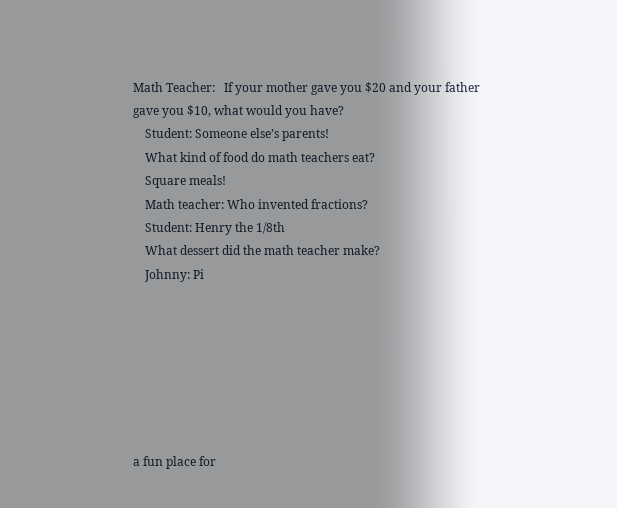Math Teacher:   If your mother gave you $20 and your father gave you $10, what would you have?
    Student: Someone else’s parents!
    What kind of food do math teachers eat?
    Square meals!
    Math teacher: Who invented fractions?
    Student: Henry the 1/8th
    What dessert did the math teacher make?
    Johnny: Pi







a fun place for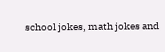school jokes, math jokes and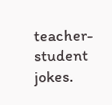teacher-student jokes.